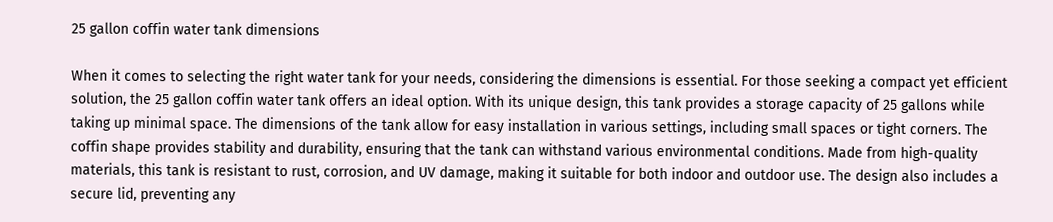25 gallon coffin water tank dimensions

When it comes to selecting the right water tank for your needs, considering the dimensions is essential. For those seeking a compact yet efficient solution, the 25 gallon coffin water tank offers an ideal option. With its unique design, this tank provides a storage capacity of 25 gallons while taking up minimal space. The dimensions of the tank allow for easy installation in various settings, including small spaces or tight corners. The coffin shape provides stability and durability, ensuring that the tank can withstand various environmental conditions. Made from high-quality materials, this tank is resistant to rust, corrosion, and UV damage, making it suitable for both indoor and outdoor use. The design also includes a secure lid, preventing any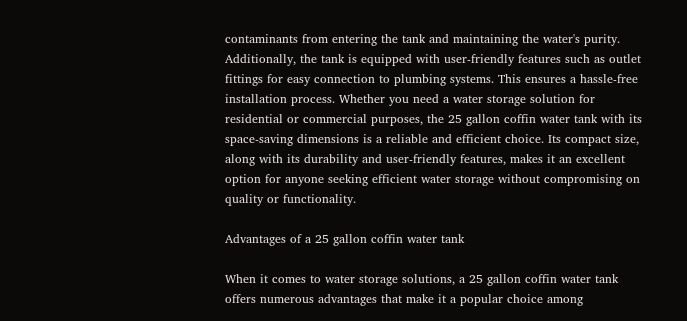contaminants from entering the tank and maintaining the water's purity. Additionally, the tank is equipped with user-friendly features such as outlet fittings for easy connection to plumbing systems. This ensures a hassle-free installation process. Whether you need a water storage solution for residential or commercial purposes, the 25 gallon coffin water tank with its space-saving dimensions is a reliable and efficient choice. Its compact size, along with its durability and user-friendly features, makes it an excellent option for anyone seeking efficient water storage without compromising on quality or functionality.

Advantages of a 25 gallon coffin water tank

When it comes to water storage solutions, a 25 gallon coffin water tank offers numerous advantages that make it a popular choice among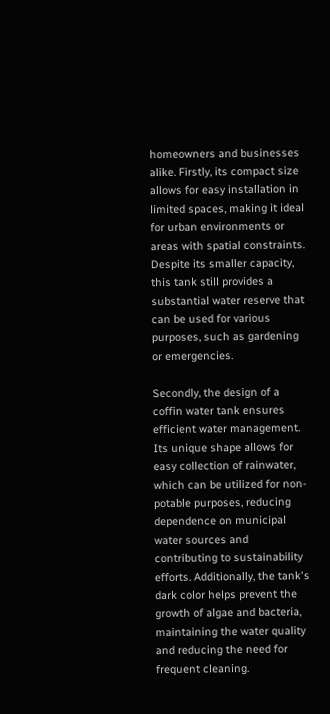homeowners and businesses alike. Firstly, its compact size allows for easy installation in limited spaces, making it ideal for urban environments or areas with spatial constraints. Despite its smaller capacity, this tank still provides a substantial water reserve that can be used for various purposes, such as gardening or emergencies.

Secondly, the design of a coffin water tank ensures efficient water management. Its unique shape allows for easy collection of rainwater, which can be utilized for non-potable purposes, reducing dependence on municipal water sources and contributing to sustainability efforts. Additionally, the tank's dark color helps prevent the growth of algae and bacteria, maintaining the water quality and reducing the need for frequent cleaning.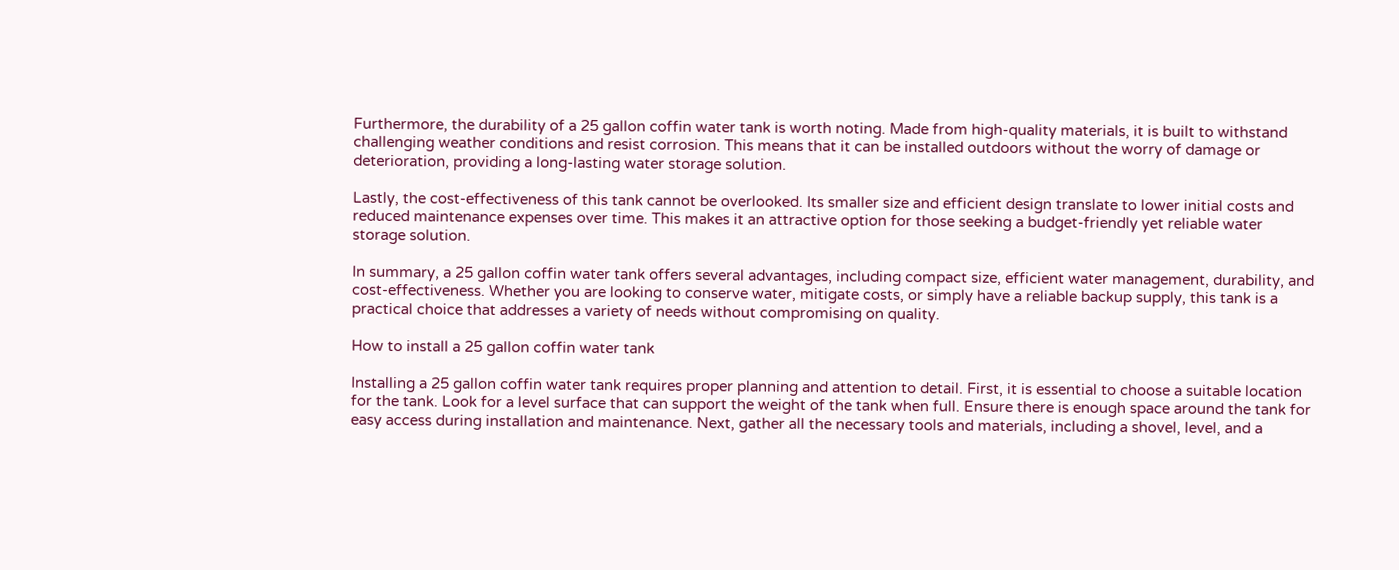Furthermore, the durability of a 25 gallon coffin water tank is worth noting. Made from high-quality materials, it is built to withstand challenging weather conditions and resist corrosion. This means that it can be installed outdoors without the worry of damage or deterioration, providing a long-lasting water storage solution.

Lastly, the cost-effectiveness of this tank cannot be overlooked. Its smaller size and efficient design translate to lower initial costs and reduced maintenance expenses over time. This makes it an attractive option for those seeking a budget-friendly yet reliable water storage solution.

In summary, a 25 gallon coffin water tank offers several advantages, including compact size, efficient water management, durability, and cost-effectiveness. Whether you are looking to conserve water, mitigate costs, or simply have a reliable backup supply, this tank is a practical choice that addresses a variety of needs without compromising on quality.

How to install a 25 gallon coffin water tank

Installing a 25 gallon coffin water tank requires proper planning and attention to detail. First, it is essential to choose a suitable location for the tank. Look for a level surface that can support the weight of the tank when full. Ensure there is enough space around the tank for easy access during installation and maintenance. Next, gather all the necessary tools and materials, including a shovel, level, and a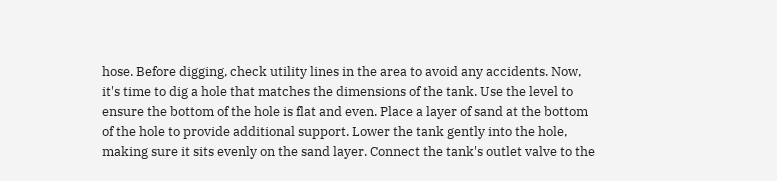hose. Before digging, check utility lines in the area to avoid any accidents. Now, it's time to dig a hole that matches the dimensions of the tank. Use the level to ensure the bottom of the hole is flat and even. Place a layer of sand at the bottom of the hole to provide additional support. Lower the tank gently into the hole, making sure it sits evenly on the sand layer. Connect the tank's outlet valve to the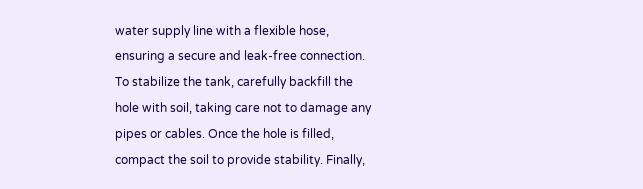water supply line with a flexible hose, ensuring a secure and leak-free connection. To stabilize the tank, carefully backfill the hole with soil, taking care not to damage any pipes or cables. Once the hole is filled, compact the soil to provide stability. Finally,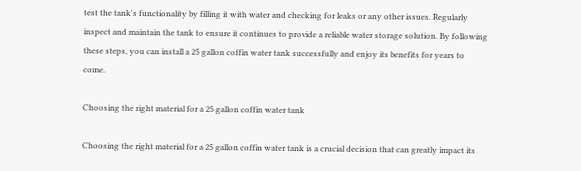test the tank's functionality by filling it with water and checking for leaks or any other issues. Regularly inspect and maintain the tank to ensure it continues to provide a reliable water storage solution. By following these steps, you can install a 25 gallon coffin water tank successfully and enjoy its benefits for years to come.

Choosing the right material for a 25 gallon coffin water tank

Choosing the right material for a 25 gallon coffin water tank is a crucial decision that can greatly impact its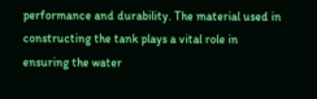performance and durability. The material used in constructing the tank plays a vital role in ensuring the water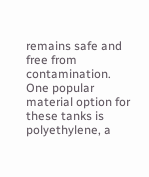remains safe and free from contamination. One popular material option for these tanks is polyethylene, a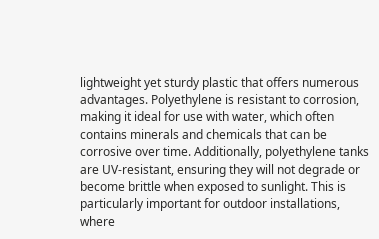lightweight yet sturdy plastic that offers numerous advantages. Polyethylene is resistant to corrosion, making it ideal for use with water, which often contains minerals and chemicals that can be corrosive over time. Additionally, polyethylene tanks are UV-resistant, ensuring they will not degrade or become brittle when exposed to sunlight. This is particularly important for outdoor installations, where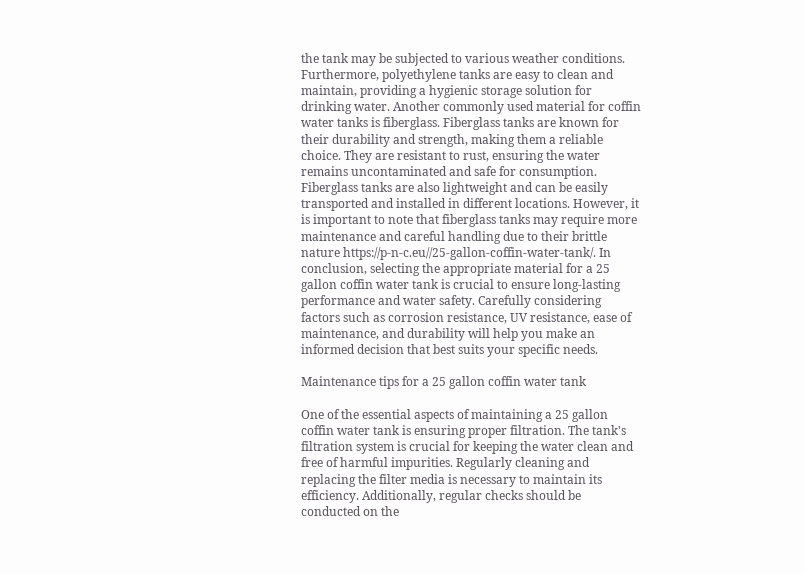the tank may be subjected to various weather conditions. Furthermore, polyethylene tanks are easy to clean and maintain, providing a hygienic storage solution for drinking water. Another commonly used material for coffin water tanks is fiberglass. Fiberglass tanks are known for their durability and strength, making them a reliable choice. They are resistant to rust, ensuring the water remains uncontaminated and safe for consumption. Fiberglass tanks are also lightweight and can be easily transported and installed in different locations. However, it is important to note that fiberglass tanks may require more maintenance and careful handling due to their brittle nature https://p-n-c.eu//25-gallon-coffin-water-tank/. In conclusion, selecting the appropriate material for a 25 gallon coffin water tank is crucial to ensure long-lasting performance and water safety. Carefully considering factors such as corrosion resistance, UV resistance, ease of maintenance, and durability will help you make an informed decision that best suits your specific needs.

Maintenance tips for a 25 gallon coffin water tank

One of the essential aspects of maintaining a 25 gallon coffin water tank is ensuring proper filtration. The tank's filtration system is crucial for keeping the water clean and free of harmful impurities. Regularly cleaning and replacing the filter media is necessary to maintain its efficiency. Additionally, regular checks should be conducted on the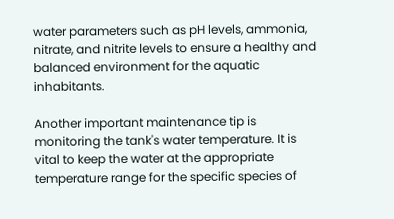water parameters such as pH levels, ammonia, nitrate, and nitrite levels to ensure a healthy and balanced environment for the aquatic inhabitants.

Another important maintenance tip is monitoring the tank's water temperature. It is vital to keep the water at the appropriate temperature range for the specific species of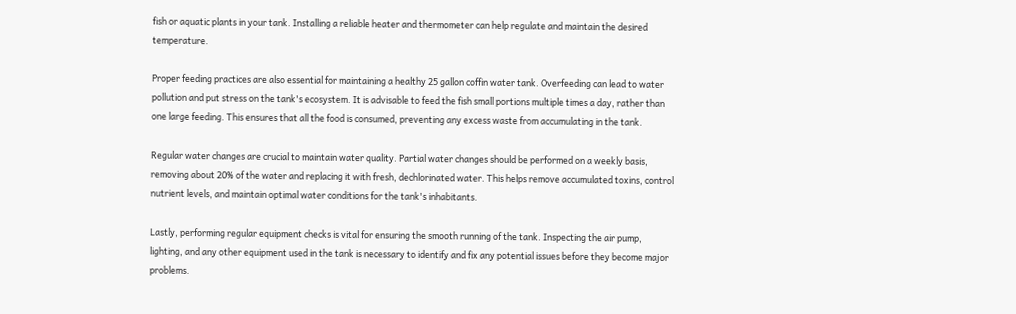fish or aquatic plants in your tank. Installing a reliable heater and thermometer can help regulate and maintain the desired temperature.

Proper feeding practices are also essential for maintaining a healthy 25 gallon coffin water tank. Overfeeding can lead to water pollution and put stress on the tank's ecosystem. It is advisable to feed the fish small portions multiple times a day, rather than one large feeding. This ensures that all the food is consumed, preventing any excess waste from accumulating in the tank.

Regular water changes are crucial to maintain water quality. Partial water changes should be performed on a weekly basis, removing about 20% of the water and replacing it with fresh, dechlorinated water. This helps remove accumulated toxins, control nutrient levels, and maintain optimal water conditions for the tank's inhabitants.

Lastly, performing regular equipment checks is vital for ensuring the smooth running of the tank. Inspecting the air pump, lighting, and any other equipment used in the tank is necessary to identify and fix any potential issues before they become major problems.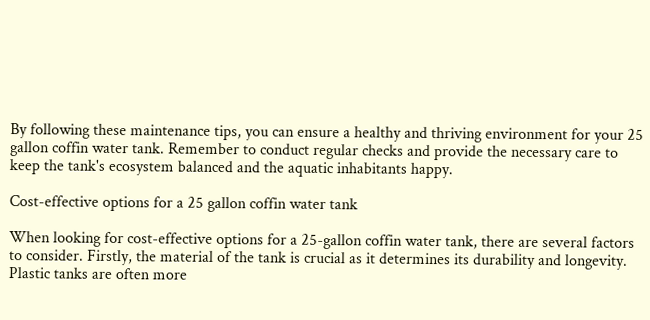By following these maintenance tips, you can ensure a healthy and thriving environment for your 25 gallon coffin water tank. Remember to conduct regular checks and provide the necessary care to keep the tank's ecosystem balanced and the aquatic inhabitants happy.

Cost-effective options for a 25 gallon coffin water tank

When looking for cost-effective options for a 25-gallon coffin water tank, there are several factors to consider. Firstly, the material of the tank is crucial as it determines its durability and longevity. Plastic tanks are often more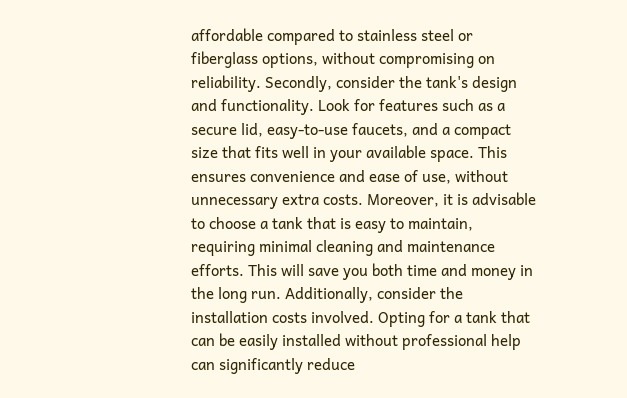affordable compared to stainless steel or fiberglass options, without compromising on reliability. Secondly, consider the tank's design and functionality. Look for features such as a secure lid, easy-to-use faucets, and a compact size that fits well in your available space. This ensures convenience and ease of use, without unnecessary extra costs. Moreover, it is advisable to choose a tank that is easy to maintain, requiring minimal cleaning and maintenance efforts. This will save you both time and money in the long run. Additionally, consider the installation costs involved. Opting for a tank that can be easily installed without professional help can significantly reduce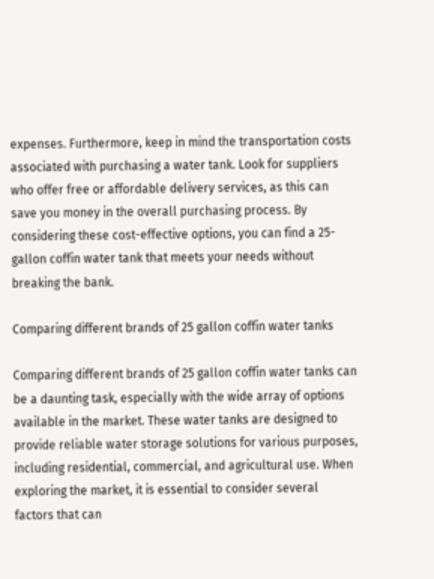expenses. Furthermore, keep in mind the transportation costs associated with purchasing a water tank. Look for suppliers who offer free or affordable delivery services, as this can save you money in the overall purchasing process. By considering these cost-effective options, you can find a 25-gallon coffin water tank that meets your needs without breaking the bank.

Comparing different brands of 25 gallon coffin water tanks

Comparing different brands of 25 gallon coffin water tanks can be a daunting task, especially with the wide array of options available in the market. These water tanks are designed to provide reliable water storage solutions for various purposes, including residential, commercial, and agricultural use. When exploring the market, it is essential to consider several factors that can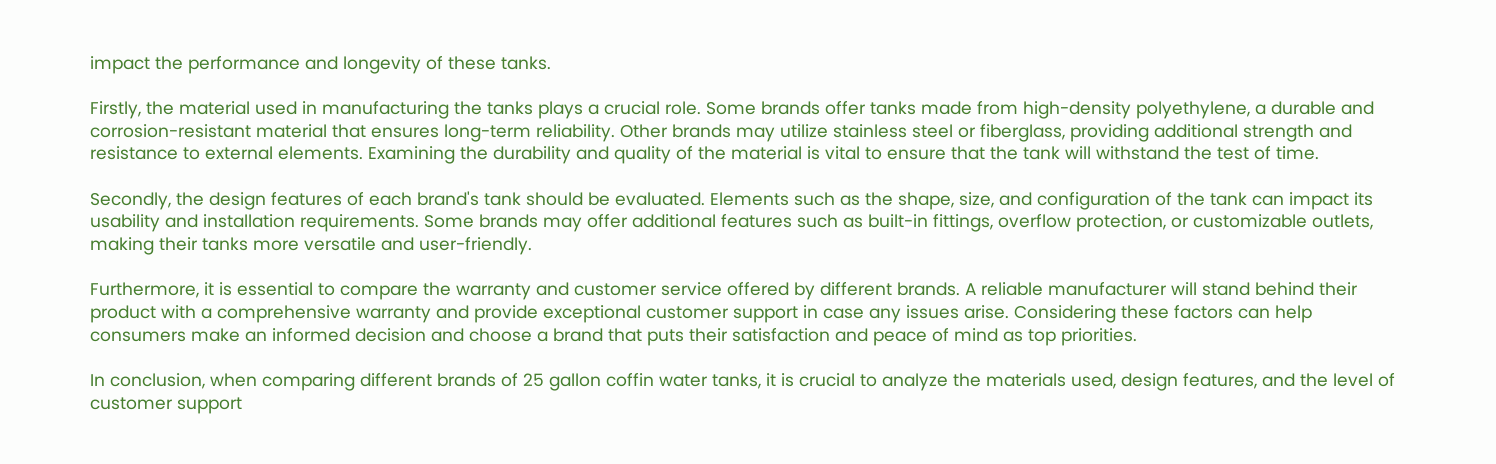impact the performance and longevity of these tanks.

Firstly, the material used in manufacturing the tanks plays a crucial role. Some brands offer tanks made from high-density polyethylene, a durable and corrosion-resistant material that ensures long-term reliability. Other brands may utilize stainless steel or fiberglass, providing additional strength and resistance to external elements. Examining the durability and quality of the material is vital to ensure that the tank will withstand the test of time.

Secondly, the design features of each brand's tank should be evaluated. Elements such as the shape, size, and configuration of the tank can impact its usability and installation requirements. Some brands may offer additional features such as built-in fittings, overflow protection, or customizable outlets, making their tanks more versatile and user-friendly.

Furthermore, it is essential to compare the warranty and customer service offered by different brands. A reliable manufacturer will stand behind their product with a comprehensive warranty and provide exceptional customer support in case any issues arise. Considering these factors can help consumers make an informed decision and choose a brand that puts their satisfaction and peace of mind as top priorities.

In conclusion, when comparing different brands of 25 gallon coffin water tanks, it is crucial to analyze the materials used, design features, and the level of customer support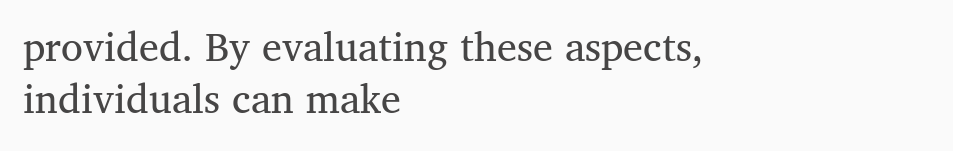provided. By evaluating these aspects, individuals can make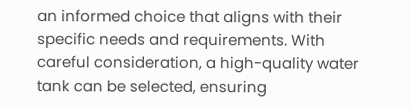an informed choice that aligns with their specific needs and requirements. With careful consideration, a high-quality water tank can be selected, ensuring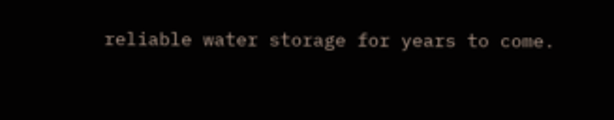reliable water storage for years to come.